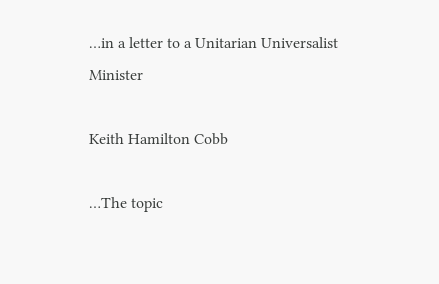…in a letter to a Unitarian Universalist Minister

Keith Hamilton Cobb

…The topic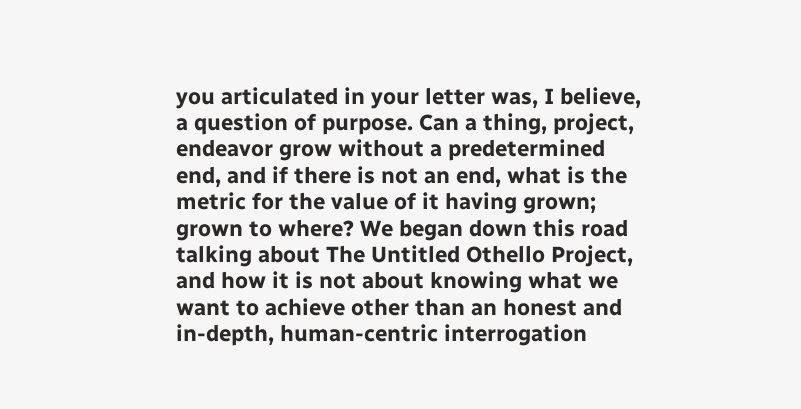you articulated in your letter was, I believe, a question of purpose. Can a thing, project, endeavor grow without a predetermined end, and if there is not an end, what is the metric for the value of it having grown; grown to where? We began down this road talking about The Untitled Othello Project, and how it is not about knowing what we want to achieve other than an honest and in-depth, human-centric interrogation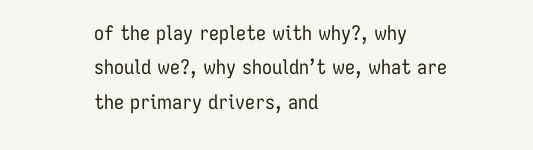of the play replete with why?, why should we?, why shouldn’t we, what are the primary drivers, and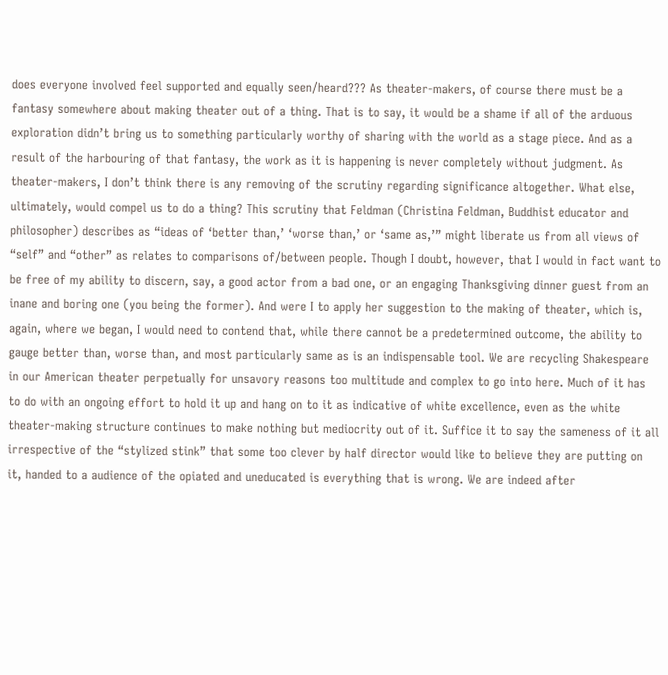does everyone involved feel supported and equally seen/heard??? As theater-makers, of course there must be a fantasy somewhere about making theater out of a thing. That is to say, it would be a shame if all of the arduous exploration didn’t bring us to something particularly worthy of sharing with the world as a stage piece. And as a result of the harbouring of that fantasy, the work as it is happening is never completely without judgment. As theater-makers, I don’t think there is any removing of the scrutiny regarding significance altogether. What else, ultimately, would compel us to do a thing? This scrutiny that Feldman (Christina Feldman, Buddhist educator and philosopher) describes as “ideas of ‘better than,’ ‘worse than,’ or ‘same as,’” might liberate us from all views of “self” and “other” as relates to comparisons of/between people. Though I doubt, however, that I would in fact want to be free of my ability to discern, say, a good actor from a bad one, or an engaging Thanksgiving dinner guest from an inane and boring one (you being the former). And were I to apply her suggestion to the making of theater, which is, again, where we began, I would need to contend that, while there cannot be a predetermined outcome, the ability to gauge better than, worse than, and most particularly same as is an indispensable tool. We are recycling Shakespeare in our American theater perpetually for unsavory reasons too multitude and complex to go into here. Much of it has to do with an ongoing effort to hold it up and hang on to it as indicative of white excellence, even as the white theater-making structure continues to make nothing but mediocrity out of it. Suffice it to say the sameness of it all irrespective of the “stylized stink” that some too clever by half director would like to believe they are putting on it, handed to a audience of the opiated and uneducated is everything that is wrong. We are indeed after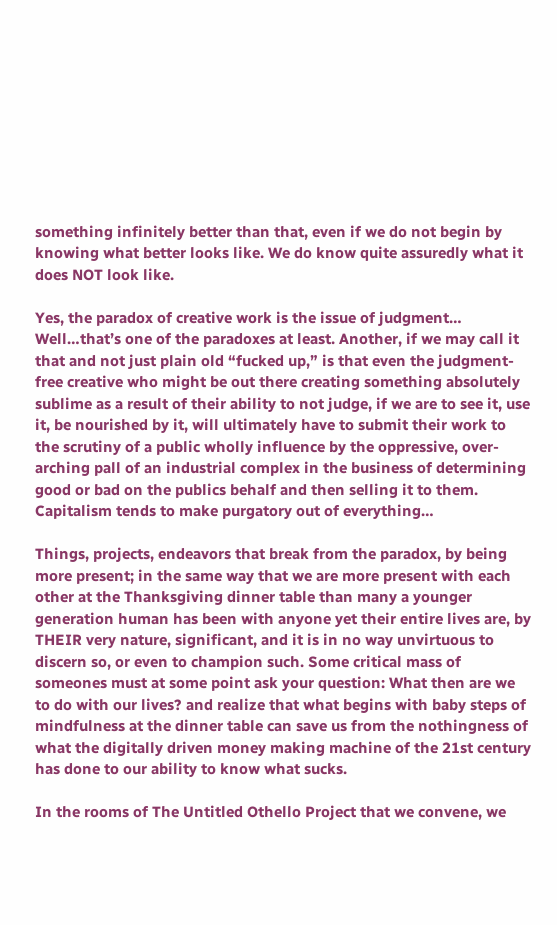something infinitely better than that, even if we do not begin by knowing what better looks like. We do know quite assuredly what it does NOT look like.

Yes, the paradox of creative work is the issue of judgment… Well…that’s one of the paradoxes at least. Another, if we may call it that and not just plain old “fucked up,” is that even the judgment-free creative who might be out there creating something absolutely sublime as a result of their ability to not judge, if we are to see it, use it, be nourished by it, will ultimately have to submit their work to the scrutiny of a public wholly influence by the oppressive, over-arching pall of an industrial complex in the business of determining good or bad on the publics behalf and then selling it to them. Capitalism tends to make purgatory out of everything…

Things, projects, endeavors that break from the paradox, by being more present; in the same way that we are more present with each other at the Thanksgiving dinner table than many a younger generation human has been with anyone yet their entire lives are, by THEIR very nature, significant, and it is in no way unvirtuous to discern so, or even to champion such. Some critical mass of someones must at some point ask your question: What then are we to do with our lives? and realize that what begins with baby steps of mindfulness at the dinner table can save us from the nothingness of what the digitally driven money making machine of the 21st century has done to our ability to know what sucks.

In the rooms of The Untitled Othello Project that we convene, we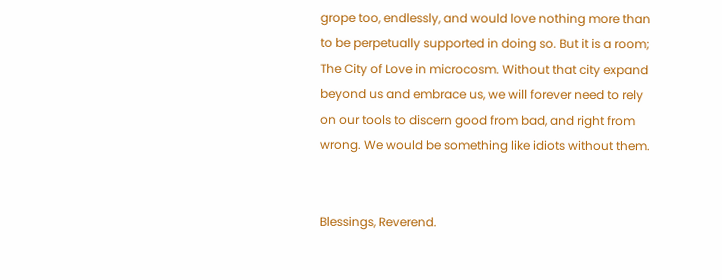grope too, endlessly, and would love nothing more than to be perpetually supported in doing so. But it is a room; The City of Love in microcosm. Without that city expand beyond us and embrace us, we will forever need to rely on our tools to discern good from bad, and right from wrong. We would be something like idiots without them.


Blessings, Reverend.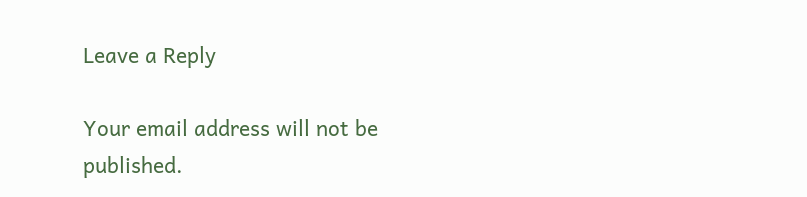Leave a Reply

Your email address will not be published.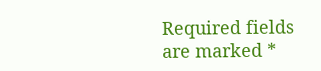Required fields are marked *